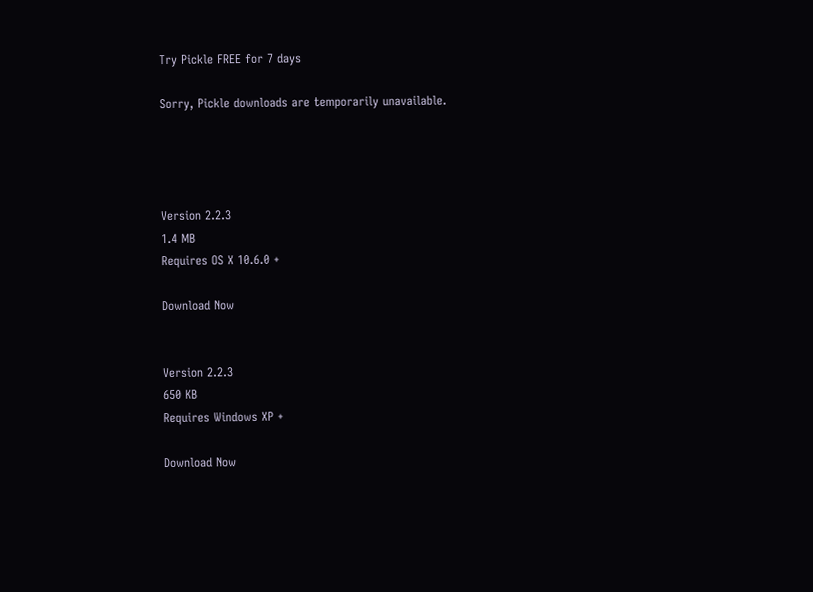Try Pickle FREE for 7 days

Sorry, Pickle downloads are temporarily unavailable.




Version 2.2.3
1.4 MB
Requires OS X 10.6.0 +

Download Now


Version 2.2.3
650 KB
Requires Windows XP +

Download Now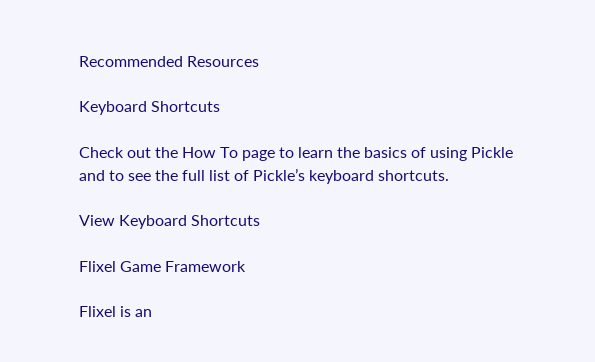Recommended Resources

Keyboard Shortcuts

Check out the How To page to learn the basics of using Pickle and to see the full list of Pickle’s keyboard shortcuts.

View Keyboard Shortcuts

Flixel Game Framework

Flixel is an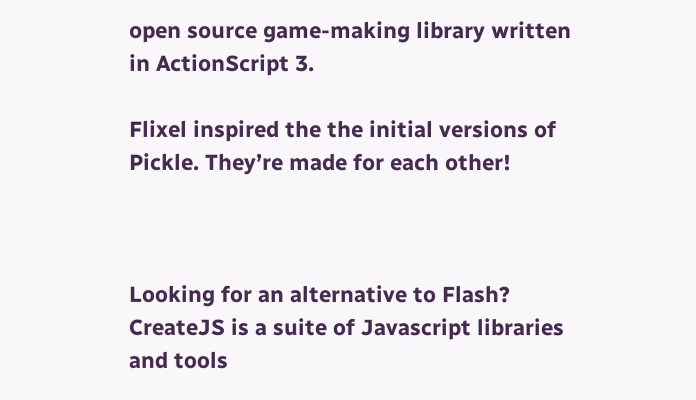open source game-making library written in ActionScript 3.

Flixel inspired the the initial versions of Pickle. They’re made for each other!



Looking for an alternative to Flash? CreateJS is a suite of Javascript libraries and tools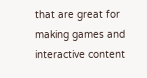that are great for making games and interactive content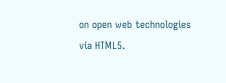on open web technologies via HTML5.